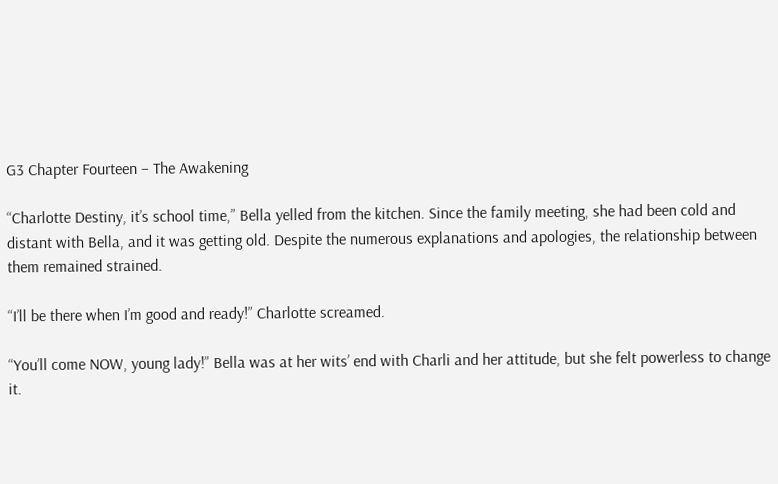G3 Chapter Fourteen – The Awakening

“Charlotte Destiny, it’s school time,” Bella yelled from the kitchen. Since the family meeting, she had been cold and distant with Bella, and it was getting old. Despite the numerous explanations and apologies, the relationship between them remained strained.

“I’ll be there when I’m good and ready!” Charlotte screamed.

“You’ll come NOW, young lady!” Bella was at her wits’ end with Charli and her attitude, but she felt powerless to change it.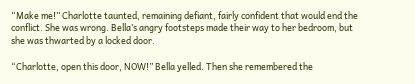“Make me!” Charlotte taunted, remaining defiant, fairly confident that would end the conflict. She was wrong. Bella’s angry footsteps made their way to her bedroom, but she was thwarted by a locked door.

“Charlotte, open this door, NOW!” Bella yelled. Then she remembered the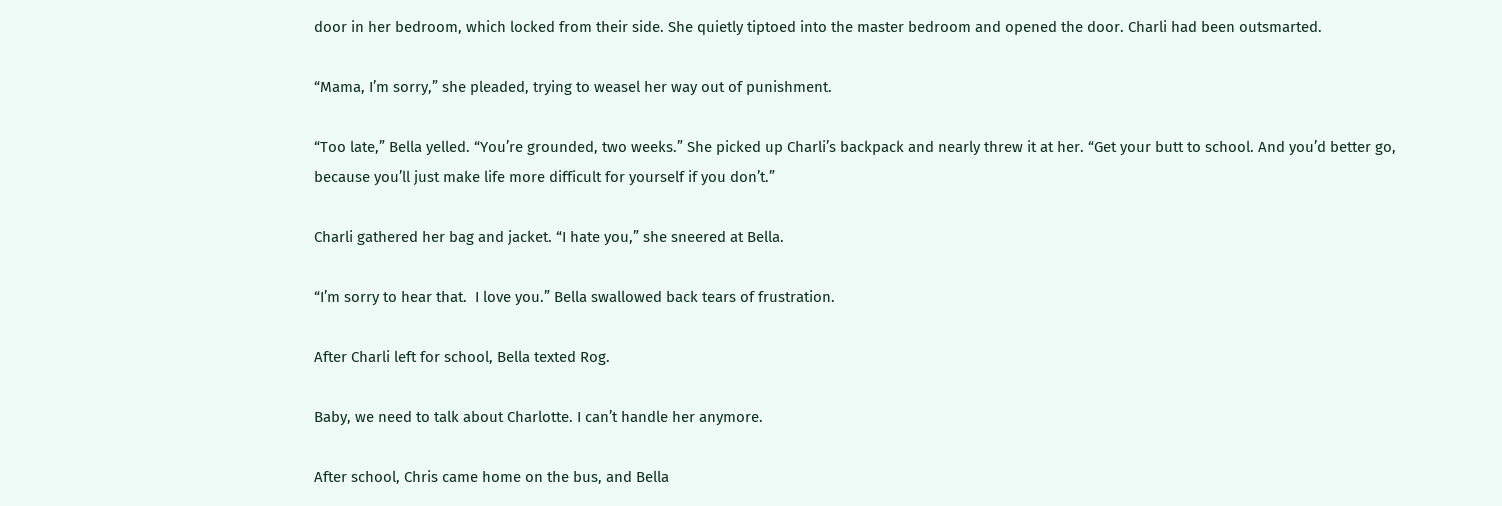door in her bedroom, which locked from their side. She quietly tiptoed into the master bedroom and opened the door. Charli had been outsmarted.

“Mama, I’m sorry,” she pleaded, trying to weasel her way out of punishment.

“Too late,” Bella yelled. “You’re grounded, two weeks.” She picked up Charli’s backpack and nearly threw it at her. “Get your butt to school. And you’d better go, because you’ll just make life more difficult for yourself if you don’t.”

Charli gathered her bag and jacket. “I hate you,” she sneered at Bella.

“I’m sorry to hear that.  I love you.” Bella swallowed back tears of frustration.

After Charli left for school, Bella texted Rog.

Baby, we need to talk about Charlotte. I can’t handle her anymore.

After school, Chris came home on the bus, and Bella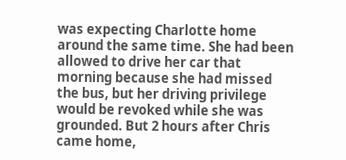was expecting Charlotte home around the same time. She had been allowed to drive her car that morning because she had missed the bus, but her driving privilege would be revoked while she was grounded. But 2 hours after Chris came home,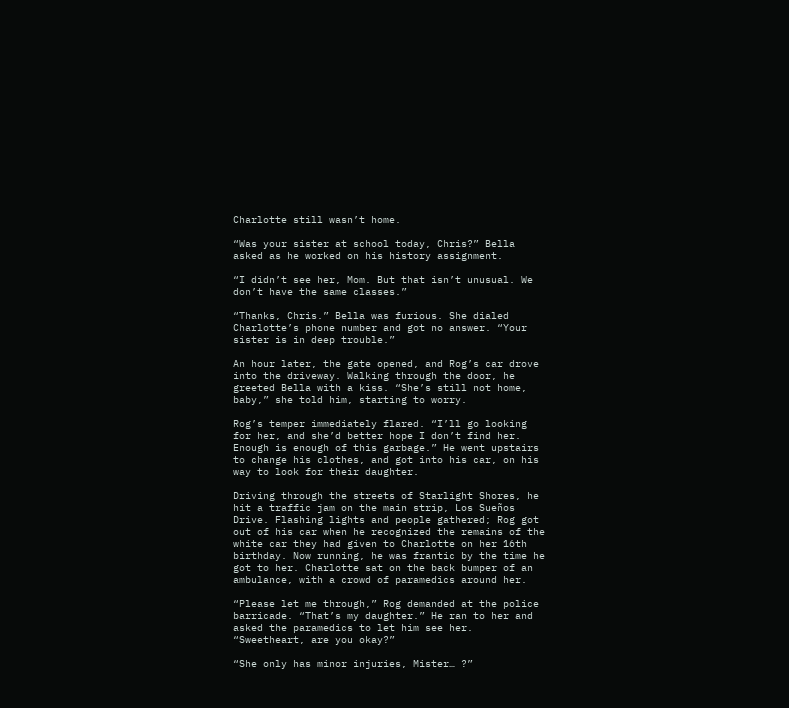Charlotte still wasn’t home.

“Was your sister at school today, Chris?” Bella asked as he worked on his history assignment.

“I didn’t see her, Mom. But that isn’t unusual. We don’t have the same classes.”

“Thanks, Chris.” Bella was furious. She dialed Charlotte’s phone number and got no answer. “Your sister is in deep trouble.”

An hour later, the gate opened, and Rog’s car drove into the driveway. Walking through the door, he greeted Bella with a kiss. “She’s still not home, baby,” she told him, starting to worry.

Rog’s temper immediately flared. “I’ll go looking for her, and she’d better hope I don’t find her.  Enough is enough of this garbage.” He went upstairs to change his clothes, and got into his car, on his way to look for their daughter.

Driving through the streets of Starlight Shores, he hit a traffic jam on the main strip, Los Sueños Drive. Flashing lights and people gathered; Rog got out of his car when he recognized the remains of the white car they had given to Charlotte on her 16th birthday. Now running, he was frantic by the time he got to her. Charlotte sat on the back bumper of an ambulance, with a crowd of paramedics around her.

“Please let me through,” Rog demanded at the police barricade. “That’s my daughter.” He ran to her and asked the paramedics to let him see her. “Sweetheart, are you okay?”

“She only has minor injuries, Mister… ?”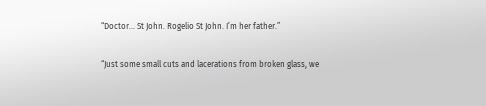“Doctor… St John. Rogelio St John. I’m her father.”

“Just some small cuts and lacerations from broken glass, we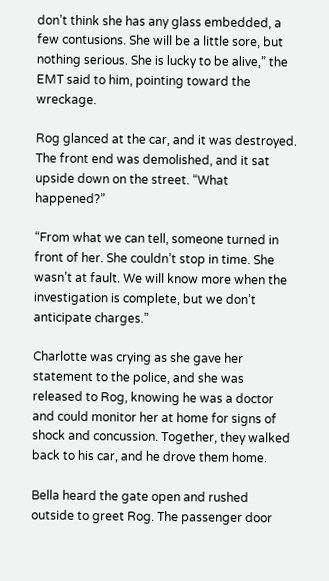don’t think she has any glass embedded, a few contusions. She will be a little sore, but nothing serious. She is lucky to be alive,” the EMT said to him, pointing toward the wreckage.

Rog glanced at the car, and it was destroyed. The front end was demolished, and it sat upside down on the street. “What happened?”

“From what we can tell, someone turned in front of her. She couldn’t stop in time. She wasn’t at fault. We will know more when the investigation is complete, but we don’t anticipate charges.”

Charlotte was crying as she gave her statement to the police, and she was released to Rog, knowing he was a doctor and could monitor her at home for signs of shock and concussion. Together, they walked back to his car, and he drove them home.

Bella heard the gate open and rushed outside to greet Rog. The passenger door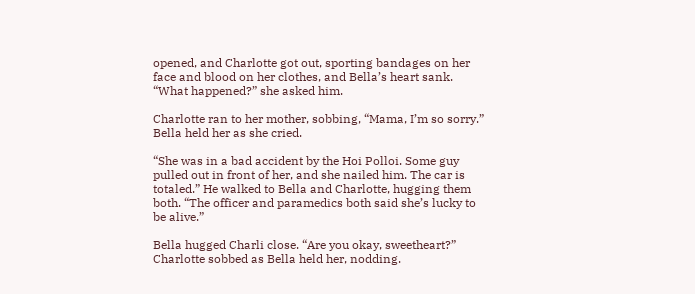opened, and Charlotte got out, sporting bandages on her face and blood on her clothes, and Bella’s heart sank. “What happened?” she asked him.

Charlotte ran to her mother, sobbing, “Mama, I’m so sorry.” Bella held her as she cried.

“She was in a bad accident by the Hoi Polloi. Some guy pulled out in front of her, and she nailed him. The car is totaled.” He walked to Bella and Charlotte, hugging them both. “The officer and paramedics both said she’s lucky to be alive.”

Bella hugged Charli close. “Are you okay, sweetheart?” Charlotte sobbed as Bella held her, nodding.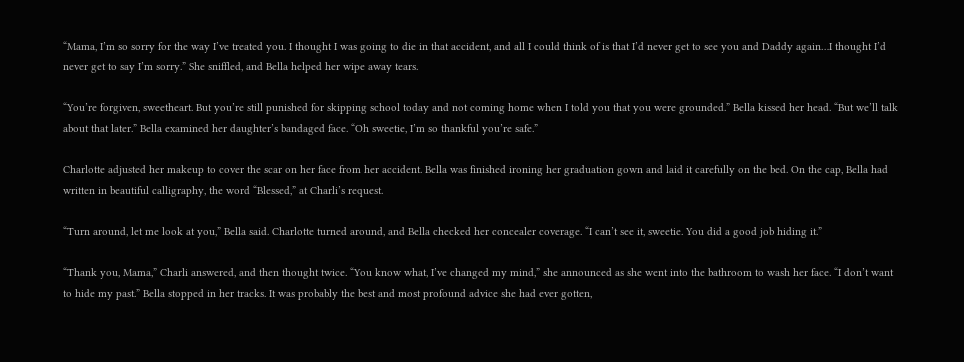“Mama, I’m so sorry for the way I’ve treated you. I thought I was going to die in that accident, and all I could think of is that I’d never get to see you and Daddy again…I thought I’d never get to say I’m sorry.” She sniffled, and Bella helped her wipe away tears.

“You’re forgiven, sweetheart. But you’re still punished for skipping school today and not coming home when I told you that you were grounded.” Bella kissed her head. “But we’ll talk about that later.” Bella examined her daughter’s bandaged face. “Oh sweetie, I’m so thankful you’re safe.”

Charlotte adjusted her makeup to cover the scar on her face from her accident. Bella was finished ironing her graduation gown and laid it carefully on the bed. On the cap, Bella had written in beautiful calligraphy, the word “Blessed,” at Charli’s request.

“Turn around, let me look at you,” Bella said. Charlotte turned around, and Bella checked her concealer coverage. “I can’t see it, sweetie. You did a good job hiding it.”

“Thank you, Mama,” Charli answered, and then thought twice. “You know what, I’ve changed my mind,” she announced as she went into the bathroom to wash her face. “I don’t want to hide my past.” Bella stopped in her tracks. It was probably the best and most profound advice she had ever gotten,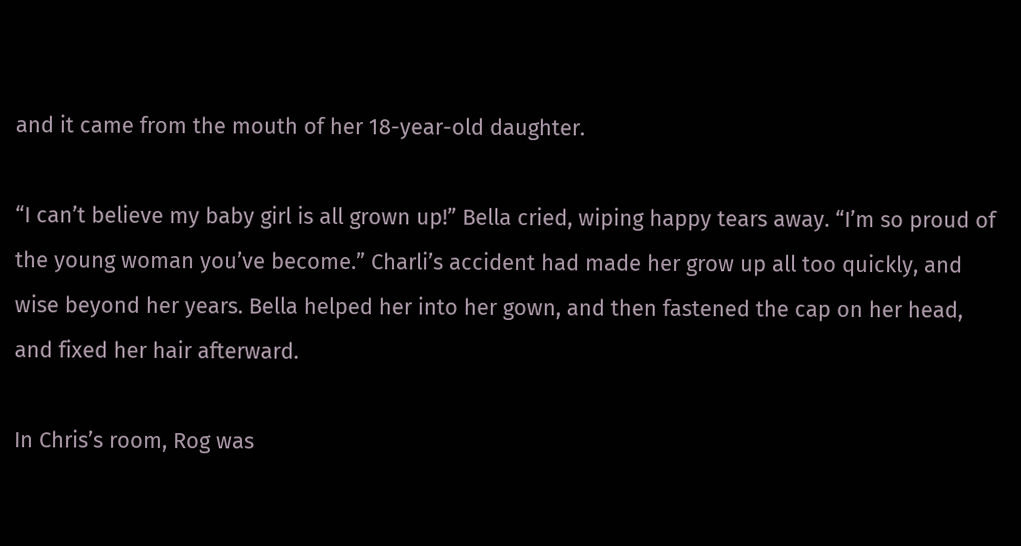and it came from the mouth of her 18-year-old daughter.

“I can’t believe my baby girl is all grown up!” Bella cried, wiping happy tears away. “I’m so proud of the young woman you’ve become.” Charli’s accident had made her grow up all too quickly, and wise beyond her years. Bella helped her into her gown, and then fastened the cap on her head, and fixed her hair afterward.

In Chris’s room, Rog was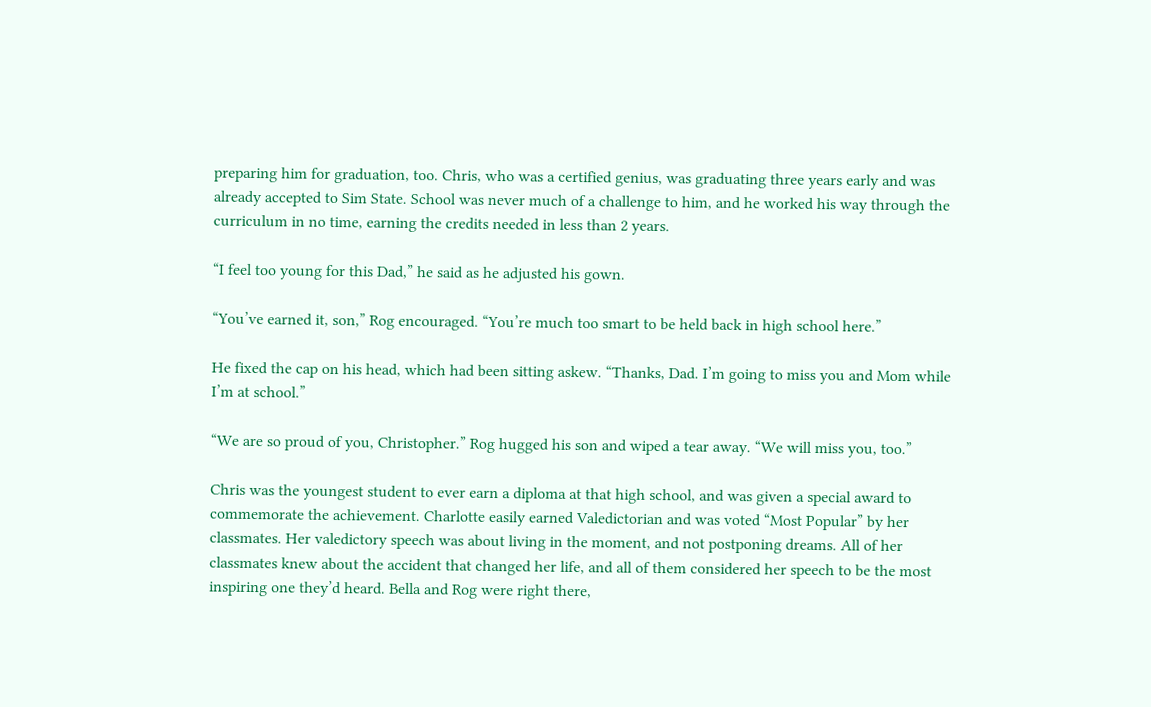preparing him for graduation, too. Chris, who was a certified genius, was graduating three years early and was already accepted to Sim State. School was never much of a challenge to him, and he worked his way through the curriculum in no time, earning the credits needed in less than 2 years.

“I feel too young for this Dad,” he said as he adjusted his gown.

“You’ve earned it, son,” Rog encouraged. “You’re much too smart to be held back in high school here.”

He fixed the cap on his head, which had been sitting askew. “Thanks, Dad. I’m going to miss you and Mom while I’m at school.”

“We are so proud of you, Christopher.” Rog hugged his son and wiped a tear away. “We will miss you, too.”

Chris was the youngest student to ever earn a diploma at that high school, and was given a special award to commemorate the achievement. Charlotte easily earned Valedictorian and was voted “Most Popular” by her classmates. Her valedictory speech was about living in the moment, and not postponing dreams. All of her classmates knew about the accident that changed her life, and all of them considered her speech to be the most inspiring one they’d heard. Bella and Rog were right there,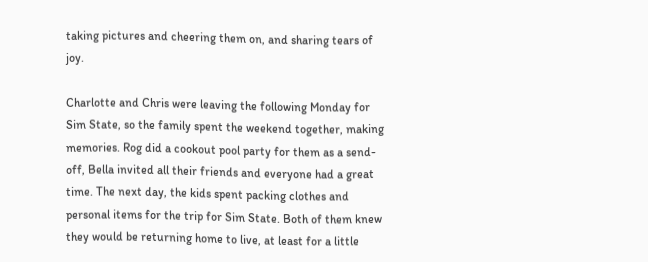taking pictures and cheering them on, and sharing tears of joy.

Charlotte and Chris were leaving the following Monday for Sim State, so the family spent the weekend together, making memories. Rog did a cookout pool party for them as a send-off, Bella invited all their friends and everyone had a great time. The next day, the kids spent packing clothes and personal items for the trip for Sim State. Both of them knew they would be returning home to live, at least for a little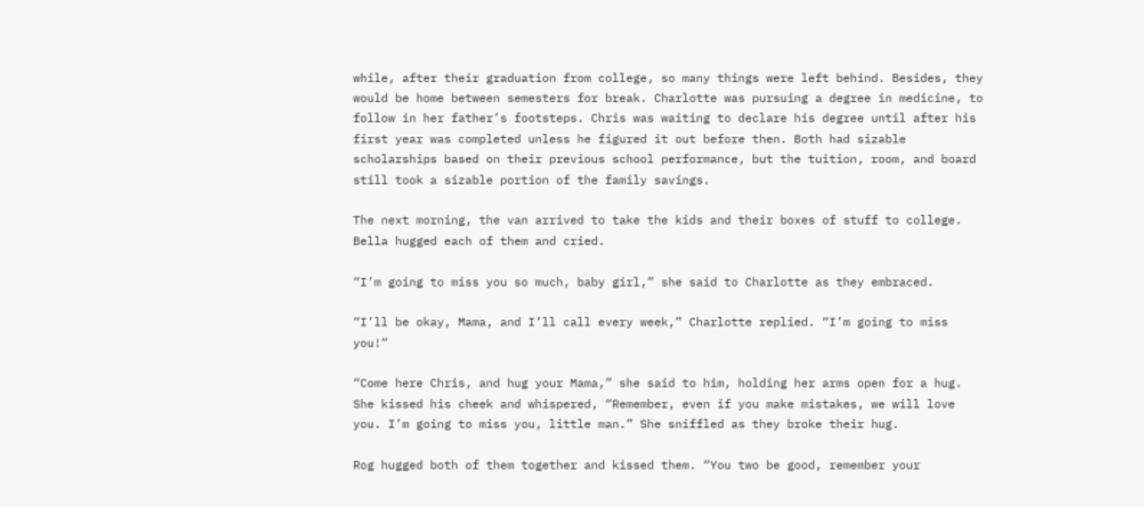while, after their graduation from college, so many things were left behind. Besides, they would be home between semesters for break. Charlotte was pursuing a degree in medicine, to follow in her father’s footsteps. Chris was waiting to declare his degree until after his first year was completed unless he figured it out before then. Both had sizable scholarships based on their previous school performance, but the tuition, room, and board still took a sizable portion of the family savings.

The next morning, the van arrived to take the kids and their boxes of stuff to college. Bella hugged each of them and cried.

“I’m going to miss you so much, baby girl,” she said to Charlotte as they embraced.

“I’ll be okay, Mama, and I’ll call every week,” Charlotte replied. “I’m going to miss you!”

“Come here Chris, and hug your Mama,” she said to him, holding her arms open for a hug. She kissed his cheek and whispered, “Remember, even if you make mistakes, we will love you. I’m going to miss you, little man.” She sniffled as they broke their hug.

Rog hugged both of them together and kissed them. “You two be good, remember your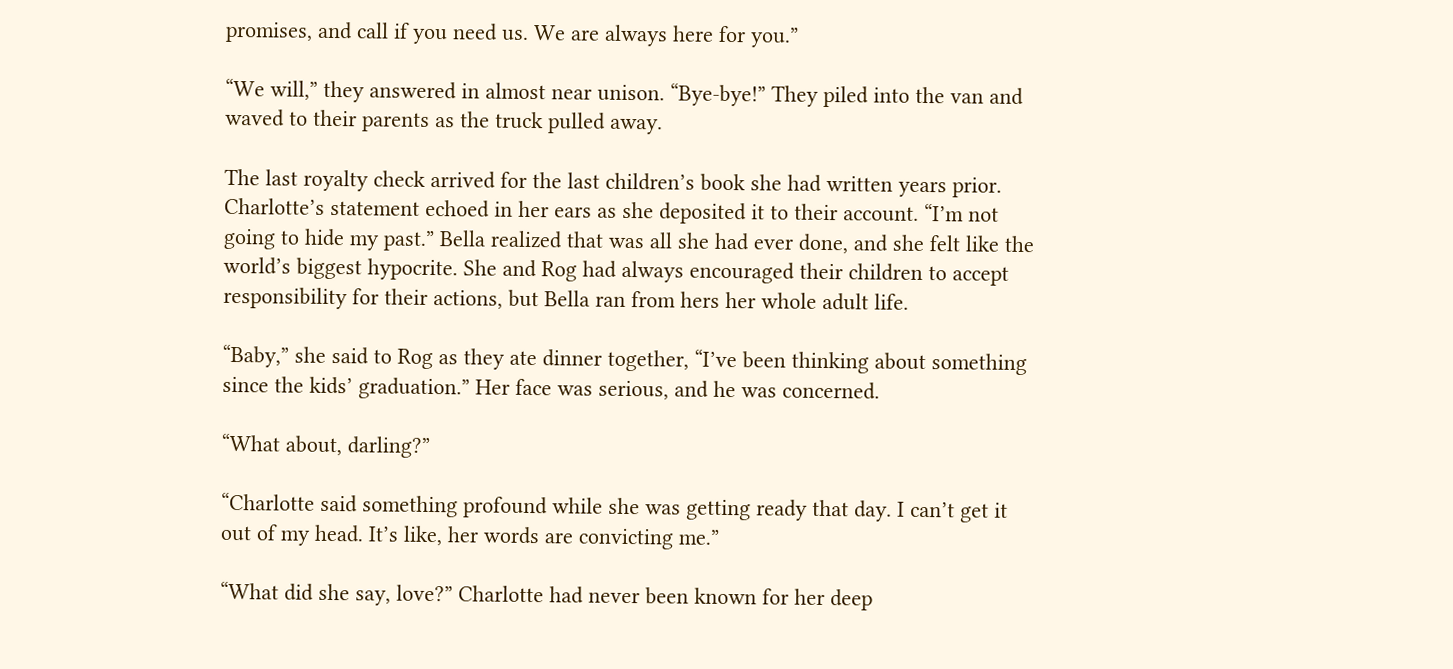promises, and call if you need us. We are always here for you.”

“We will,” they answered in almost near unison. “Bye-bye!” They piled into the van and waved to their parents as the truck pulled away.

The last royalty check arrived for the last children’s book she had written years prior. Charlotte’s statement echoed in her ears as she deposited it to their account. “I’m not going to hide my past.” Bella realized that was all she had ever done, and she felt like the world’s biggest hypocrite. She and Rog had always encouraged their children to accept responsibility for their actions, but Bella ran from hers her whole adult life.

“Baby,” she said to Rog as they ate dinner together, “I’ve been thinking about something since the kids’ graduation.” Her face was serious, and he was concerned.

“What about, darling?”

“Charlotte said something profound while she was getting ready that day. I can’t get it out of my head. It’s like, her words are convicting me.”

“What did she say, love?” Charlotte had never been known for her deep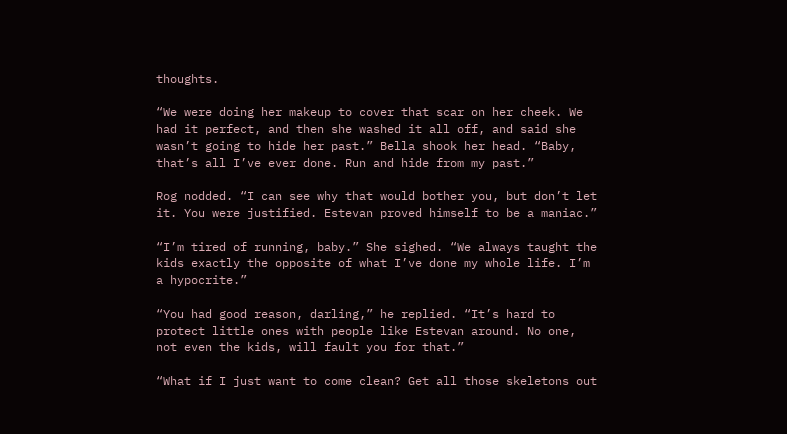thoughts.

“We were doing her makeup to cover that scar on her cheek. We had it perfect, and then she washed it all off, and said she wasn’t going to hide her past.” Bella shook her head. “Baby, that’s all I’ve ever done. Run and hide from my past.”

Rog nodded. “I can see why that would bother you, but don’t let it. You were justified. Estevan proved himself to be a maniac.”

“I’m tired of running, baby.” She sighed. “We always taught the kids exactly the opposite of what I’ve done my whole life. I’m a hypocrite.”

“You had good reason, darling,” he replied. “It’s hard to protect little ones with people like Estevan around. No one, not even the kids, will fault you for that.”

“What if I just want to come clean? Get all those skeletons out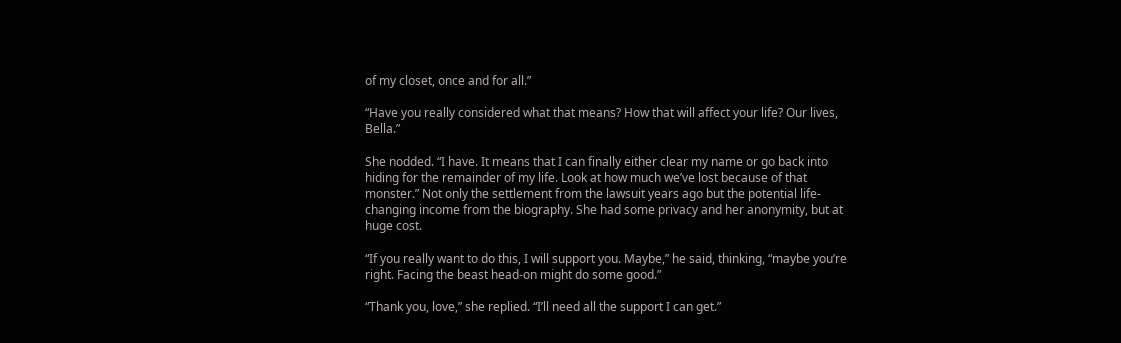of my closet, once and for all.”

“Have you really considered what that means? How that will affect your life? Our lives, Bella.”

She nodded. “I have. It means that I can finally either clear my name or go back into hiding for the remainder of my life. Look at how much we’ve lost because of that monster.” Not only the settlement from the lawsuit years ago but the potential life-changing income from the biography. She had some privacy and her anonymity, but at huge cost.

“If you really want to do this, I will support you. Maybe,” he said, thinking, “maybe you’re right. Facing the beast head-on might do some good.”

“Thank you, love,” she replied. “I’ll need all the support I can get.”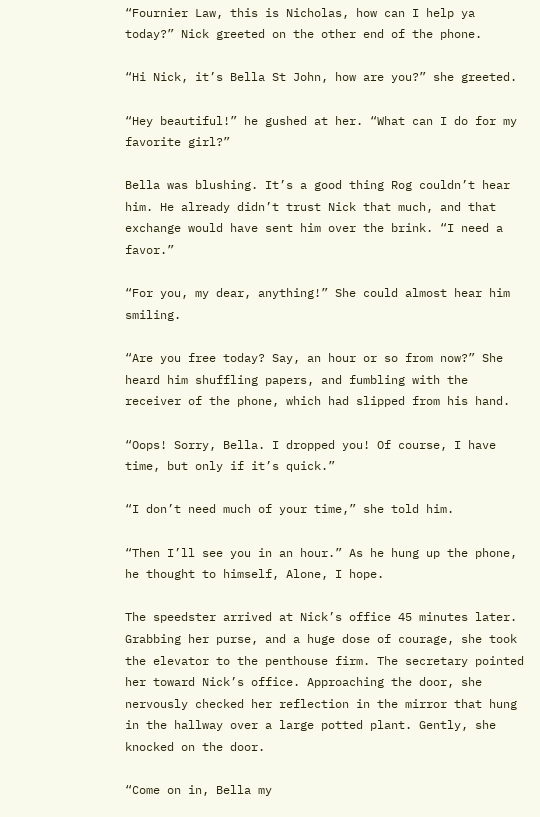“Fournier Law, this is Nicholas, how can I help ya today?” Nick greeted on the other end of the phone.

“Hi Nick, it’s Bella St John, how are you?” she greeted.

“Hey beautiful!” he gushed at her. “What can I do for my favorite girl?”

Bella was blushing. It’s a good thing Rog couldn’t hear him. He already didn’t trust Nick that much, and that exchange would have sent him over the brink. “I need a favor.”

“For you, my dear, anything!” She could almost hear him smiling.

“Are you free today? Say, an hour or so from now?” She heard him shuffling papers, and fumbling with the receiver of the phone, which had slipped from his hand.

“Oops! Sorry, Bella. I dropped you! Of course, I have time, but only if it’s quick.”

“I don’t need much of your time,” she told him.

“Then I’ll see you in an hour.” As he hung up the phone, he thought to himself, Alone, I hope.

The speedster arrived at Nick’s office 45 minutes later. Grabbing her purse, and a huge dose of courage, she took the elevator to the penthouse firm. The secretary pointed her toward Nick’s office. Approaching the door, she nervously checked her reflection in the mirror that hung in the hallway over a large potted plant. Gently, she knocked on the door.

“Come on in, Bella my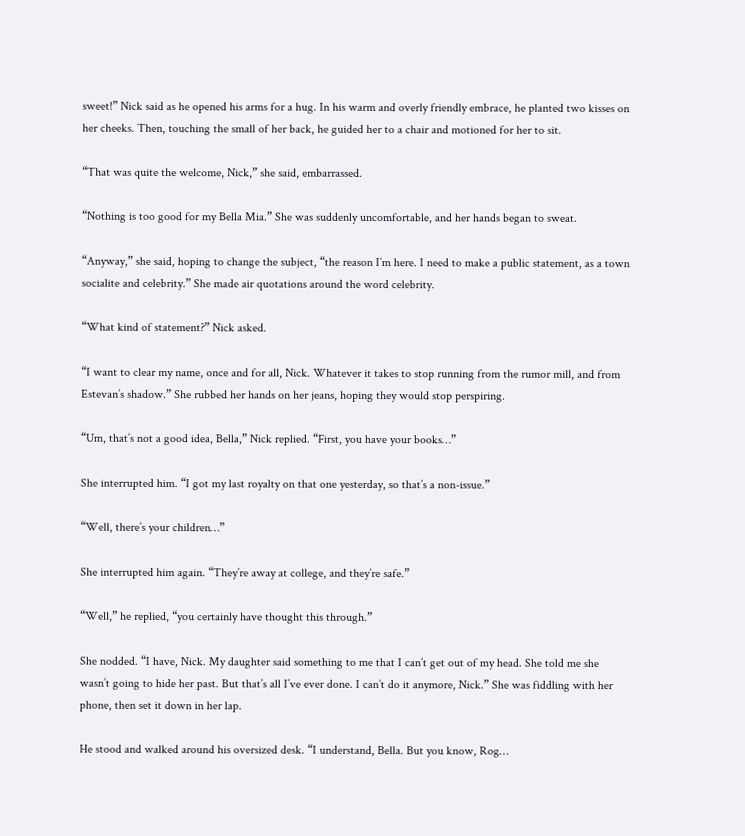sweet!” Nick said as he opened his arms for a hug. In his warm and overly friendly embrace, he planted two kisses on her cheeks. Then, touching the small of her back, he guided her to a chair and motioned for her to sit.

“That was quite the welcome, Nick,” she said, embarrassed.

“Nothing is too good for my Bella Mia.” She was suddenly uncomfortable, and her hands began to sweat.

“Anyway,” she said, hoping to change the subject, “the reason I’m here. I need to make a public statement, as a town socialite and celebrity.” She made air quotations around the word celebrity.

“What kind of statement?” Nick asked.

“I want to clear my name, once and for all, Nick. Whatever it takes to stop running from the rumor mill, and from Estevan’s shadow.” She rubbed her hands on her jeans, hoping they would stop perspiring.

“Um, that’s not a good idea, Bella,” Nick replied. “First, you have your books…”

She interrupted him. “I got my last royalty on that one yesterday, so that’s a non-issue.”

“Well, there’s your children…”

She interrupted him again. “They’re away at college, and they’re safe.”

“Well,” he replied, “you certainly have thought this through.”

She nodded. “I have, Nick. My daughter said something to me that I can’t get out of my head. She told me she wasn’t going to hide her past. But that’s all I’ve ever done. I can’t do it anymore, Nick.” She was fiddling with her phone, then set it down in her lap.

He stood and walked around his oversized desk. “I understand, Bella. But you know, Rog…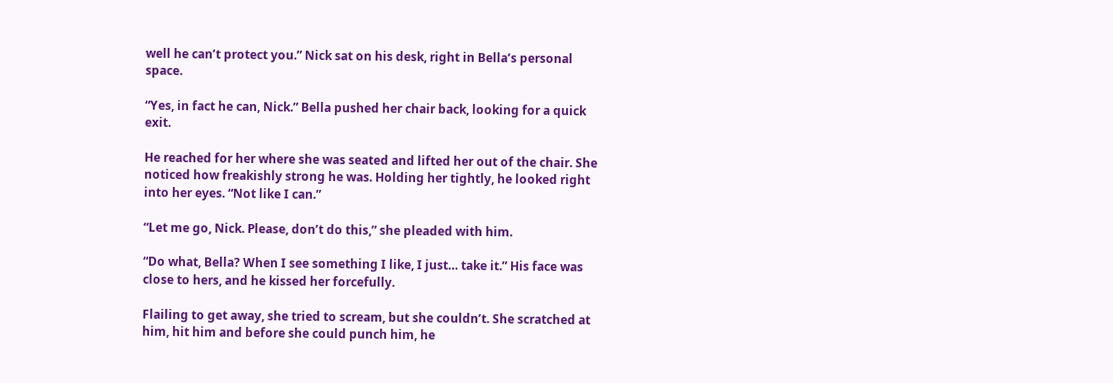well he can’t protect you.” Nick sat on his desk, right in Bella’s personal space.

“Yes, in fact he can, Nick.” Bella pushed her chair back, looking for a quick exit.

He reached for her where she was seated and lifted her out of the chair. She noticed how freakishly strong he was. Holding her tightly, he looked right into her eyes. “Not like I can.”

“Let me go, Nick. Please, don’t do this,” she pleaded with him.

“Do what, Bella? When I see something I like, I just… take it.” His face was close to hers, and he kissed her forcefully.

Flailing to get away, she tried to scream, but she couldn’t. She scratched at him, hit him and before she could punch him, he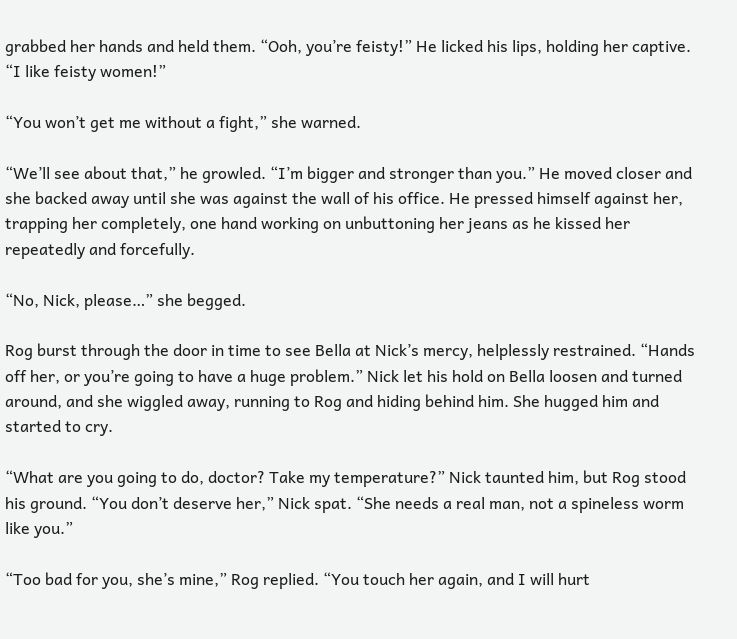grabbed her hands and held them. “Ooh, you’re feisty!” He licked his lips, holding her captive. “I like feisty women!”

“You won’t get me without a fight,” she warned.

“We’ll see about that,” he growled. “I’m bigger and stronger than you.” He moved closer and she backed away until she was against the wall of his office. He pressed himself against her, trapping her completely, one hand working on unbuttoning her jeans as he kissed her repeatedly and forcefully.

“No, Nick, please…” she begged.

Rog burst through the door in time to see Bella at Nick’s mercy, helplessly restrained. “Hands off her, or you’re going to have a huge problem.” Nick let his hold on Bella loosen and turned around, and she wiggled away, running to Rog and hiding behind him. She hugged him and started to cry.

“What are you going to do, doctor? Take my temperature?” Nick taunted him, but Rog stood his ground. “You don’t deserve her,” Nick spat. “She needs a real man, not a spineless worm like you.”

“Too bad for you, she’s mine,” Rog replied. “You touch her again, and I will hurt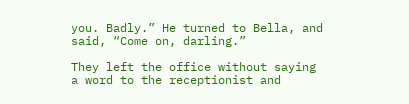you. Badly.” He turned to Bella, and said, “Come on, darling.”

They left the office without saying a word to the receptionist and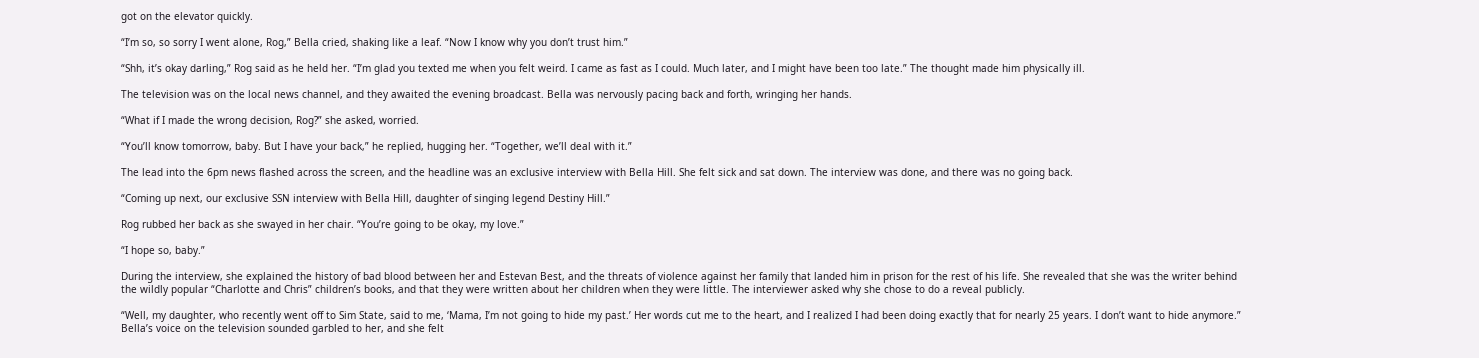got on the elevator quickly.

“I’m so, so sorry I went alone, Rog,” Bella cried, shaking like a leaf. “Now I know why you don’t trust him.”

“Shh, it’s okay darling,” Rog said as he held her. “I’m glad you texted me when you felt weird. I came as fast as I could. Much later, and I might have been too late.” The thought made him physically ill.

The television was on the local news channel, and they awaited the evening broadcast. Bella was nervously pacing back and forth, wringing her hands.

“What if I made the wrong decision, Rog?” she asked, worried.

“You’ll know tomorrow, baby. But I have your back,” he replied, hugging her. “Together, we’ll deal with it.”

The lead into the 6pm news flashed across the screen, and the headline was an exclusive interview with Bella Hill. She felt sick and sat down. The interview was done, and there was no going back.

“Coming up next, our exclusive SSN interview with Bella Hill, daughter of singing legend Destiny Hill.”

Rog rubbed her back as she swayed in her chair. “You’re going to be okay, my love.”

“I hope so, baby.”

During the interview, she explained the history of bad blood between her and Estevan Best, and the threats of violence against her family that landed him in prison for the rest of his life. She revealed that she was the writer behind the wildly popular “Charlotte and Chris” children’s books, and that they were written about her children when they were little. The interviewer asked why she chose to do a reveal publicly.

“Well, my daughter, who recently went off to Sim State, said to me, ‘Mama, I’m not going to hide my past.’ Her words cut me to the heart, and I realized I had been doing exactly that for nearly 25 years. I don’t want to hide anymore.” Bella’s voice on the television sounded garbled to her, and she felt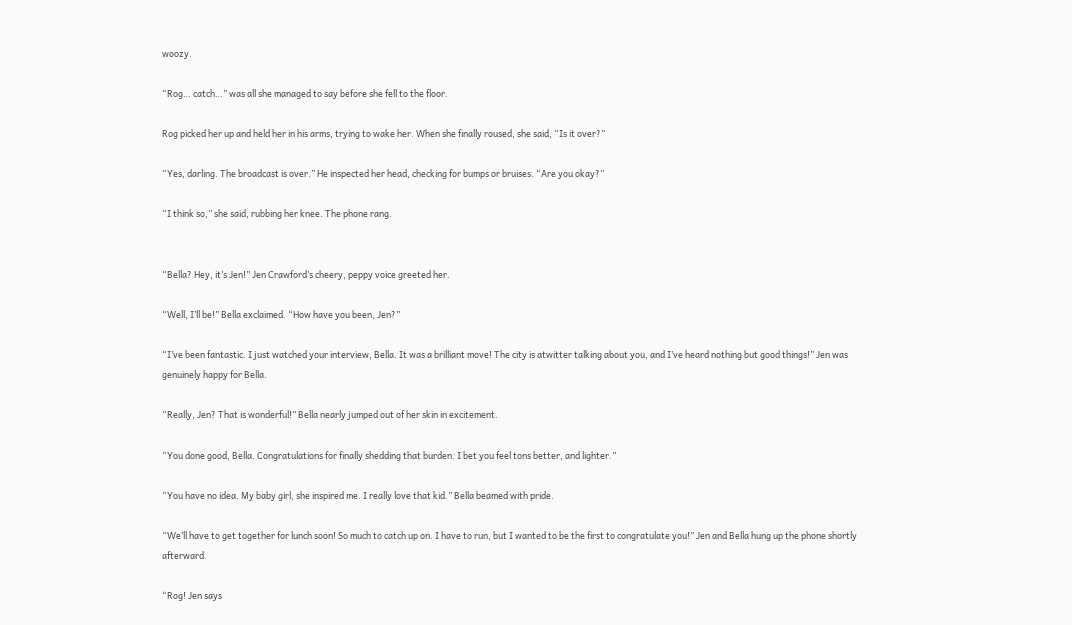woozy.

“Rog… catch…” was all she managed to say before she fell to the floor.

Rog picked her up and held her in his arms, trying to wake her. When she finally roused, she said, “Is it over?”

“Yes, darling. The broadcast is over.” He inspected her head, checking for bumps or bruises. “Are you okay?”

“I think so,” she said, rubbing her knee. The phone rang.


“Bella? Hey, it’s Jen!” Jen Crawford’s cheery, peppy voice greeted her.

“Well, I’ll be!” Bella exclaimed. “How have you been, Jen?”

“I’ve been fantastic. I just watched your interview, Bella. It was a brilliant move! The city is atwitter talking about you, and I’ve heard nothing but good things!” Jen was genuinely happy for Bella.

“Really, Jen? That is wonderful!” Bella nearly jumped out of her skin in excitement.

“You done good, Bella. Congratulations for finally shedding that burden. I bet you feel tons better, and lighter.”

“You have no idea. My baby girl, she inspired me. I really love that kid.” Bella beamed with pride.

“We’ll have to get together for lunch soon! So much to catch up on. I have to run, but I wanted to be the first to congratulate you!” Jen and Bella hung up the phone shortly afterward.

“Rog! Jen says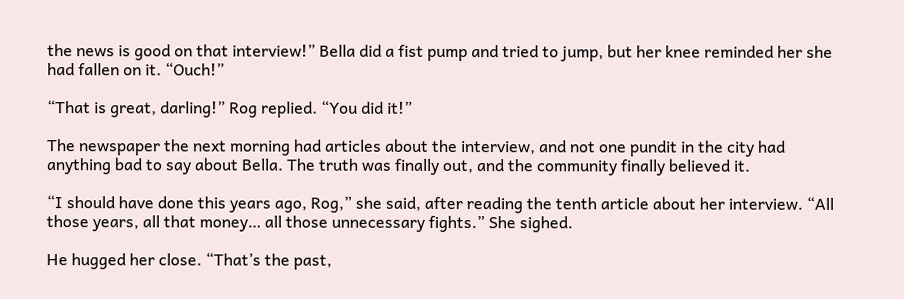the news is good on that interview!” Bella did a fist pump and tried to jump, but her knee reminded her she had fallen on it. “Ouch!”

“That is great, darling!” Rog replied. “You did it!”

The newspaper the next morning had articles about the interview, and not one pundit in the city had anything bad to say about Bella. The truth was finally out, and the community finally believed it.

“I should have done this years ago, Rog,” she said, after reading the tenth article about her interview. “All those years, all that money… all those unnecessary fights.” She sighed.

He hugged her close. “That’s the past,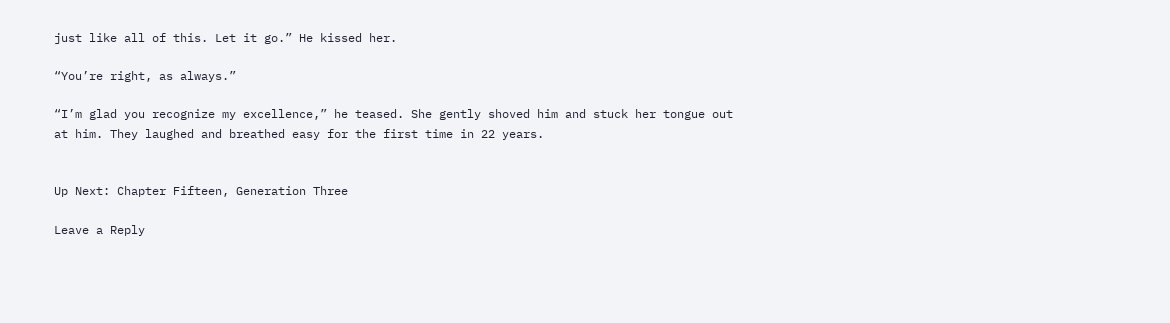just like all of this. Let it go.” He kissed her.

“You’re right, as always.”

“I’m glad you recognize my excellence,” he teased. She gently shoved him and stuck her tongue out at him. They laughed and breathed easy for the first time in 22 years.


Up Next: Chapter Fifteen, Generation Three

Leave a Reply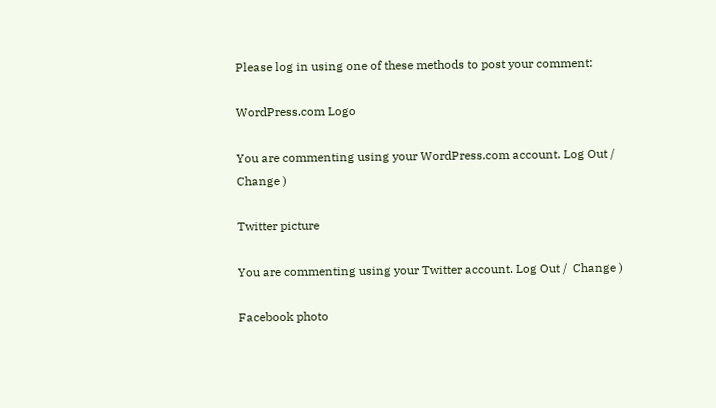Please log in using one of these methods to post your comment:

WordPress.com Logo

You are commenting using your WordPress.com account. Log Out /  Change )

Twitter picture

You are commenting using your Twitter account. Log Out /  Change )

Facebook photo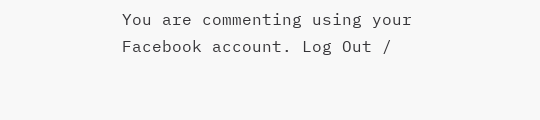You are commenting using your Facebook account. Log Out /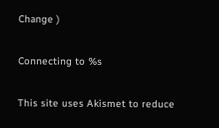Change )

Connecting to %s

This site uses Akismet to reduce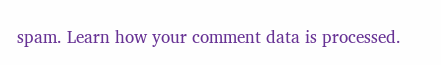spam. Learn how your comment data is processed.